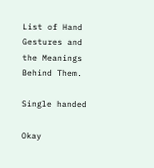List of Hand Gestures and the Meanings Behind Them.

Single handed

Okay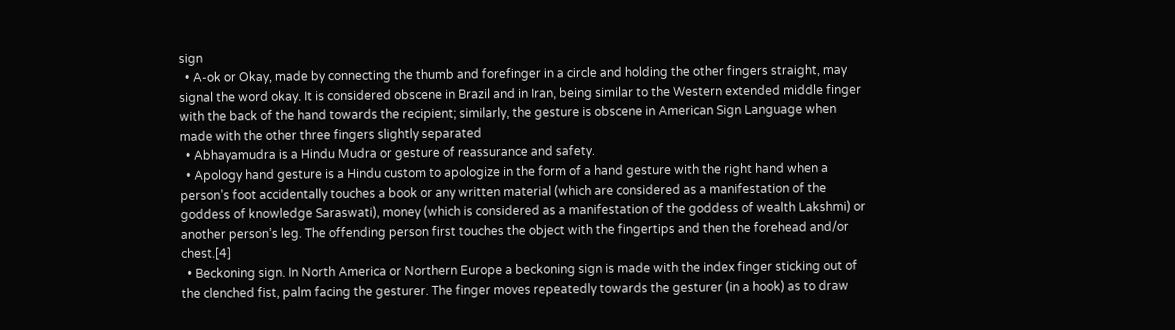sign
  • A-ok or Okay, made by connecting the thumb and forefinger in a circle and holding the other fingers straight, may signal the word okay. It is considered obscene in Brazil and in Iran, being similar to the Western extended middle finger with the back of the hand towards the recipient; similarly, the gesture is obscene in American Sign Language when made with the other three fingers slightly separated
  • Abhayamudra is a Hindu Mudra or gesture of reassurance and safety.
  • Apology hand gesture is a Hindu custom to apologize in the form of a hand gesture with the right hand when a person’s foot accidentally touches a book or any written material (which are considered as a manifestation of the goddess of knowledge Saraswati), money (which is considered as a manifestation of the goddess of wealth Lakshmi) or another person’s leg. The offending person first touches the object with the fingertips and then the forehead and/or chest.[4]
  • Beckoning sign. In North America or Northern Europe a beckoning sign is made with the index finger sticking out of the clenched fist, palm facing the gesturer. The finger moves repeatedly towards the gesturer (in a hook) as to draw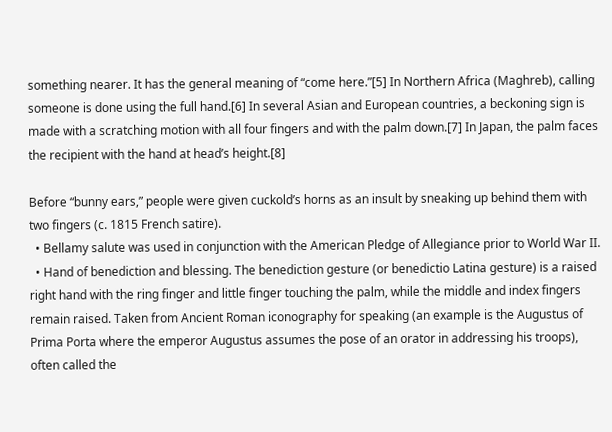something nearer. It has the general meaning of “come here.”[5] In Northern Africa (Maghreb), calling someone is done using the full hand.[6] In several Asian and European countries, a beckoning sign is made with a scratching motion with all four fingers and with the palm down.[7] In Japan, the palm faces the recipient with the hand at head’s height.[8]

Before “bunny ears,” people were given cuckold’s horns as an insult by sneaking up behind them with two fingers (c. 1815 French satire).
  • Bellamy salute was used in conjunction with the American Pledge of Allegiance prior to World War II.
  • Hand of benediction and blessing. The benediction gesture (or benedictio Latina gesture) is a raised right hand with the ring finger and little finger touching the palm, while the middle and index fingers remain raised. Taken from Ancient Roman iconography for speaking (an example is the Augustus of Prima Porta where the emperor Augustus assumes the pose of an orator in addressing his troops), often called the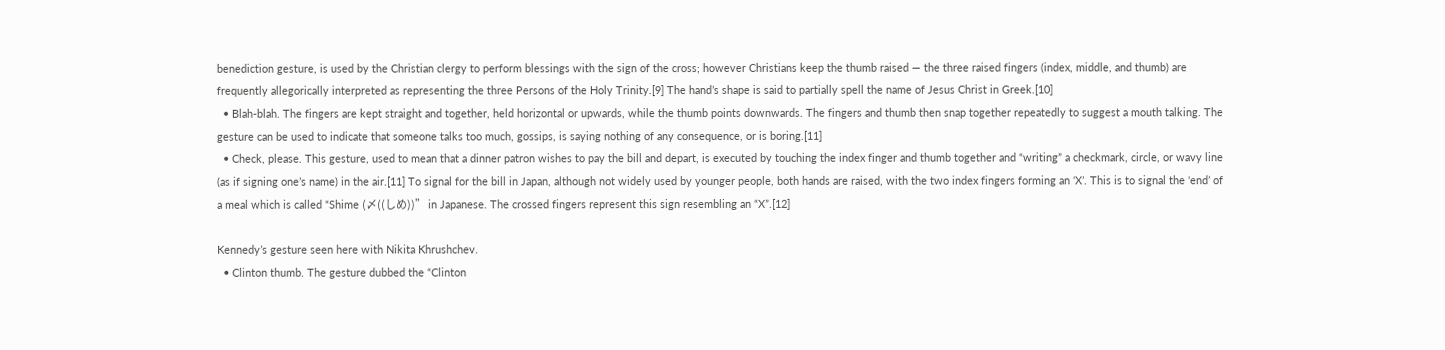benediction gesture, is used by the Christian clergy to perform blessings with the sign of the cross; however Christians keep the thumb raised — the three raised fingers (index, middle, and thumb) are frequently allegorically interpreted as representing the three Persons of the Holy Trinity.[9] The hand’s shape is said to partially spell the name of Jesus Christ in Greek.[10]
  • Blah-blah. The fingers are kept straight and together, held horizontal or upwards, while the thumb points downwards. The fingers and thumb then snap together repeatedly to suggest a mouth talking. The gesture can be used to indicate that someone talks too much, gossips, is saying nothing of any consequence, or is boring.[11]
  • Check, please. This gesture, used to mean that a dinner patron wishes to pay the bill and depart, is executed by touching the index finger and thumb together and “writing” a checkmark, circle, or wavy line (as if signing one’s name) in the air.[11] To signal for the bill in Japan, although not widely used by younger people, both hands are raised, with the two index fingers forming an ‘X’. This is to signal the ‘end’ of a meal which is called “Shime (〆((しめ))” in Japanese. The crossed fingers represent this sign resembling an “X”.[12]

Kennedy’s gesture seen here with Nikita Khrushchev.
  • Clinton thumb. The gesture dubbed the “Clinton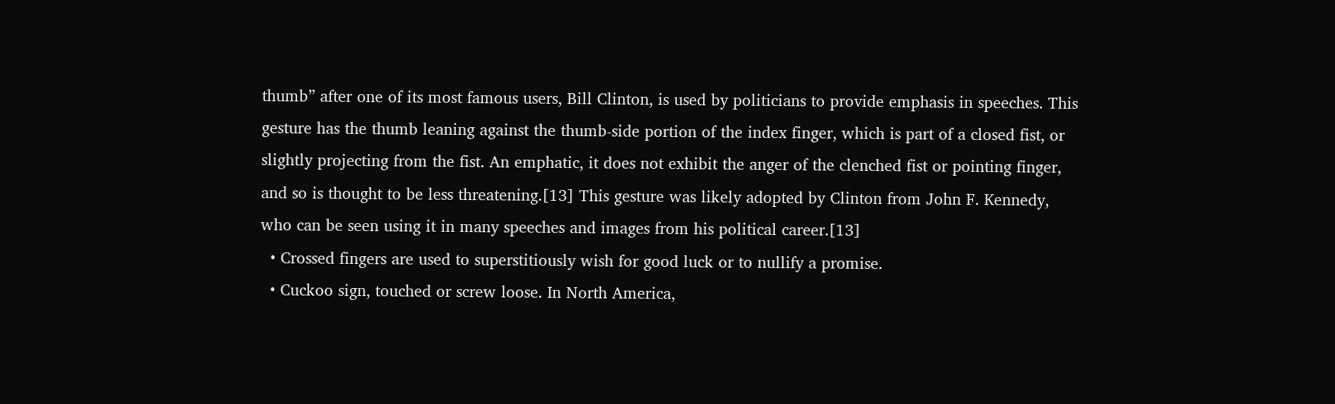thumb” after one of its most famous users, Bill Clinton, is used by politicians to provide emphasis in speeches. This gesture has the thumb leaning against the thumb-side portion of the index finger, which is part of a closed fist, or slightly projecting from the fist. An emphatic, it does not exhibit the anger of the clenched fist or pointing finger, and so is thought to be less threatening.[13] This gesture was likely adopted by Clinton from John F. Kennedy, who can be seen using it in many speeches and images from his political career.[13]
  • Crossed fingers are used to superstitiously wish for good luck or to nullify a promise.
  • Cuckoo sign, touched or screw loose. In North America,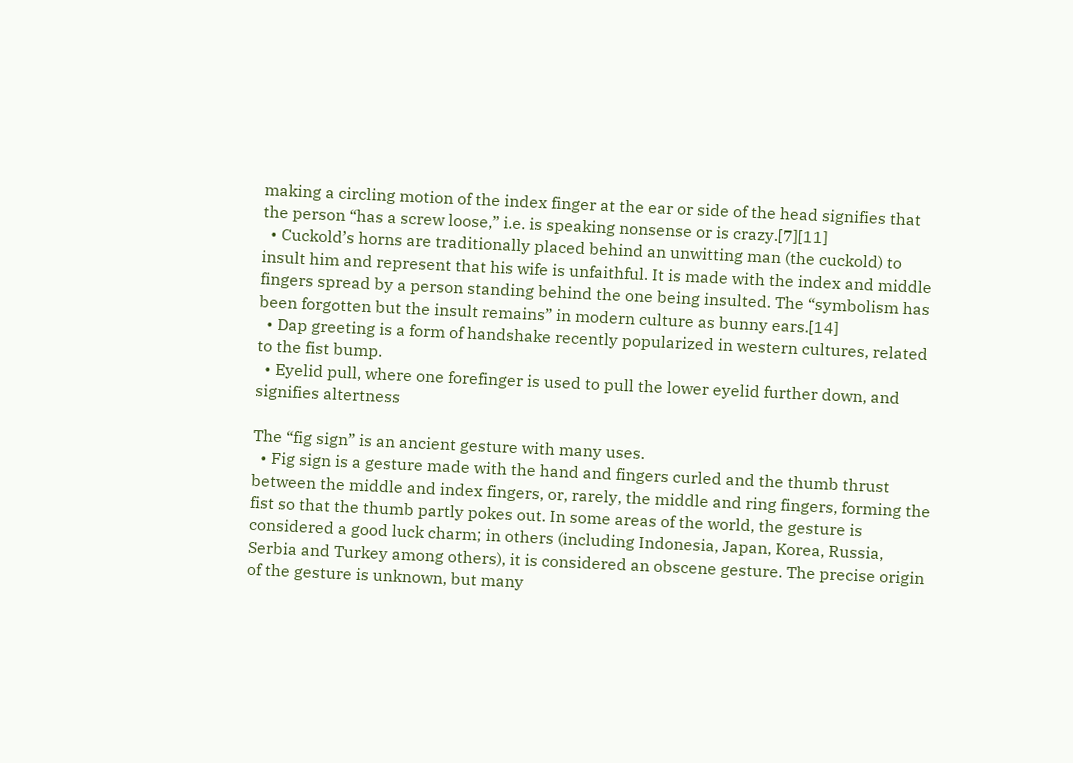making a circling motion of the index finger at the ear or side of the head signifies that the person “has a screw loose,” i.e. is speaking nonsense or is crazy.[7][11]
  • Cuckold’s horns are traditionally placed behind an unwitting man (the cuckold) to insult him and represent that his wife is unfaithful. It is made with the index and middle fingers spread by a person standing behind the one being insulted. The “symbolism has been forgotten but the insult remains” in modern culture as bunny ears.[14]
  • Dap greeting is a form of handshake recently popularized in western cultures, related to the fist bump.
  • Eyelid pull, where one forefinger is used to pull the lower eyelid further down, and signifies altertness

The “fig sign” is an ancient gesture with many uses.
  • Fig sign is a gesture made with the hand and fingers curled and the thumb thrust between the middle and index fingers, or, rarely, the middle and ring fingers, forming the fist so that the thumb partly pokes out. In some areas of the world, the gesture is considered a good luck charm; in others (including Indonesia, Japan, Korea, Russia, Serbia and Turkey among others), it is considered an obscene gesture. The precise origin of the gesture is unknown, but many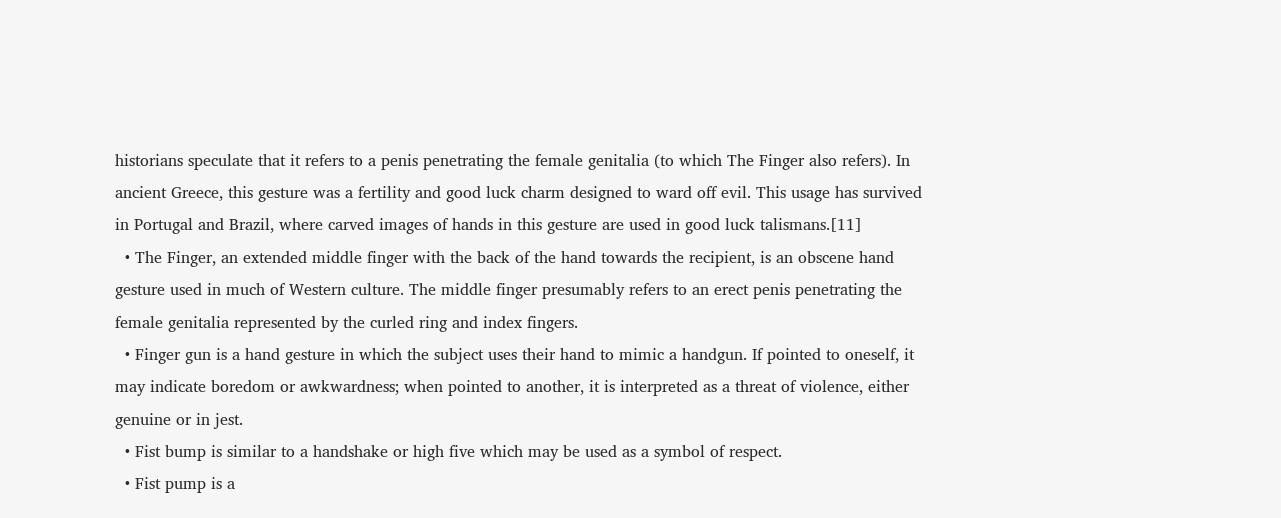historians speculate that it refers to a penis penetrating the female genitalia (to which The Finger also refers). In ancient Greece, this gesture was a fertility and good luck charm designed to ward off evil. This usage has survived in Portugal and Brazil, where carved images of hands in this gesture are used in good luck talismans.[11]
  • The Finger, an extended middle finger with the back of the hand towards the recipient, is an obscene hand gesture used in much of Western culture. The middle finger presumably refers to an erect penis penetrating the female genitalia represented by the curled ring and index fingers.
  • Finger gun is a hand gesture in which the subject uses their hand to mimic a handgun. If pointed to oneself, it may indicate boredom or awkwardness; when pointed to another, it is interpreted as a threat of violence, either genuine or in jest.
  • Fist bump is similar to a handshake or high five which may be used as a symbol of respect.
  • Fist pump is a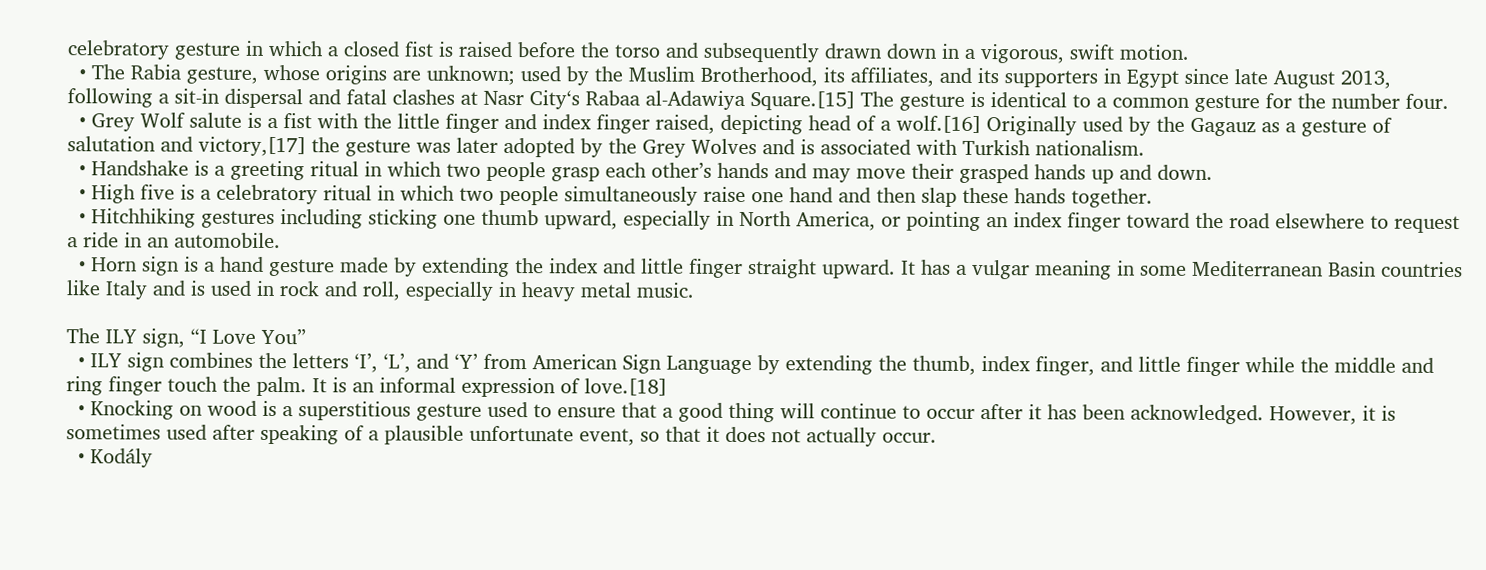celebratory gesture in which a closed fist is raised before the torso and subsequently drawn down in a vigorous, swift motion.
  • The Rabia gesture, whose origins are unknown; used by the Muslim Brotherhood, its affiliates, and its supporters in Egypt since late August 2013, following a sit-in dispersal and fatal clashes at Nasr City‘s Rabaa al-Adawiya Square.[15] The gesture is identical to a common gesture for the number four.
  • Grey Wolf salute is a fist with the little finger and index finger raised, depicting head of a wolf.[16] Originally used by the Gagauz as a gesture of salutation and victory,[17] the gesture was later adopted by the Grey Wolves and is associated with Turkish nationalism.
  • Handshake is a greeting ritual in which two people grasp each other’s hands and may move their grasped hands up and down.
  • High five is a celebratory ritual in which two people simultaneously raise one hand and then slap these hands together.
  • Hitchhiking gestures including sticking one thumb upward, especially in North America, or pointing an index finger toward the road elsewhere to request a ride in an automobile.
  • Horn sign is a hand gesture made by extending the index and little finger straight upward. It has a vulgar meaning in some Mediterranean Basin countries like Italy and is used in rock and roll, especially in heavy metal music.

The ILY sign, “I Love You”
  • ILY sign combines the letters ‘I’, ‘L’, and ‘Y’ from American Sign Language by extending the thumb, index finger, and little finger while the middle and ring finger touch the palm. It is an informal expression of love.[18]
  • Knocking on wood is a superstitious gesture used to ensure that a good thing will continue to occur after it has been acknowledged. However, it is sometimes used after speaking of a plausible unfortunate event, so that it does not actually occur.
  • Kodály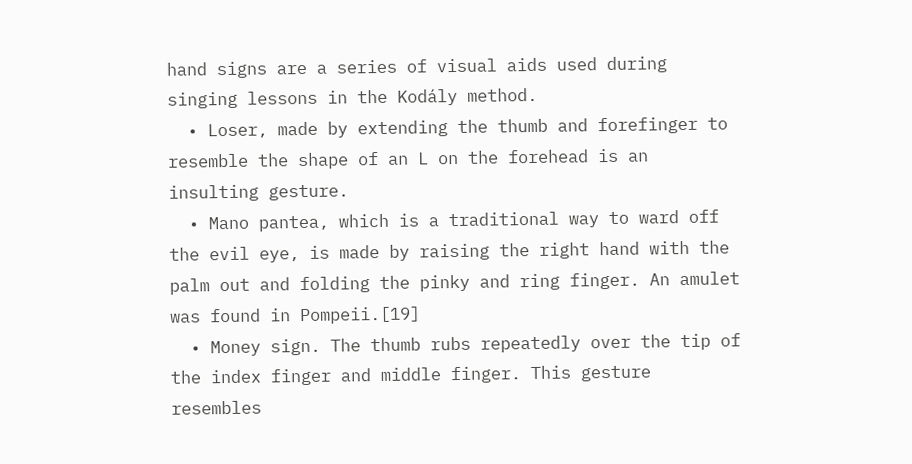hand signs are a series of visual aids used during singing lessons in the Kodály method.
  • Loser, made by extending the thumb and forefinger to resemble the shape of an L on the forehead is an insulting gesture.
  • Mano pantea, which is a traditional way to ward off the evil eye, is made by raising the right hand with the palm out and folding the pinky and ring finger. An amulet was found in Pompeii.[19]
  • Money sign. The thumb rubs repeatedly over the tip of the index finger and middle finger. This gesture resembles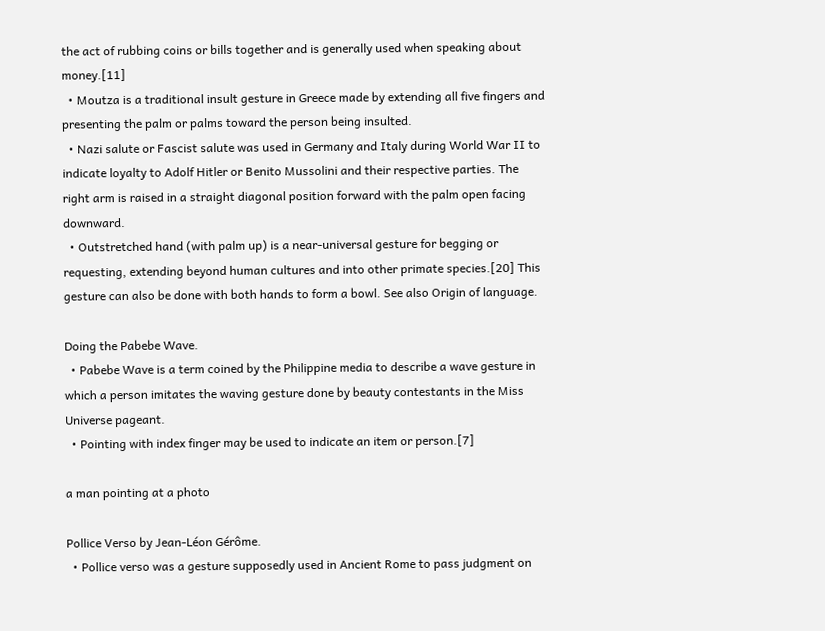the act of rubbing coins or bills together and is generally used when speaking about money.[11]
  • Moutza is a traditional insult gesture in Greece made by extending all five fingers and presenting the palm or palms toward the person being insulted.
  • Nazi salute or Fascist salute was used in Germany and Italy during World War II to indicate loyalty to Adolf Hitler or Benito Mussolini and their respective parties. The right arm is raised in a straight diagonal position forward with the palm open facing downward.
  • Outstretched hand (with palm up) is a near-universal gesture for begging or requesting, extending beyond human cultures and into other primate species.[20] This gesture can also be done with both hands to form a bowl. See also Origin of language.

Doing the Pabebe Wave.
  • Pabebe Wave is a term coined by the Philippine media to describe a wave gesture in which a person imitates the waving gesture done by beauty contestants in the Miss Universe pageant.
  • Pointing with index finger may be used to indicate an item or person.[7]

a man pointing at a photo

Pollice Verso by Jean-Léon Gérôme.
  • Pollice verso was a gesture supposedly used in Ancient Rome to pass judgment on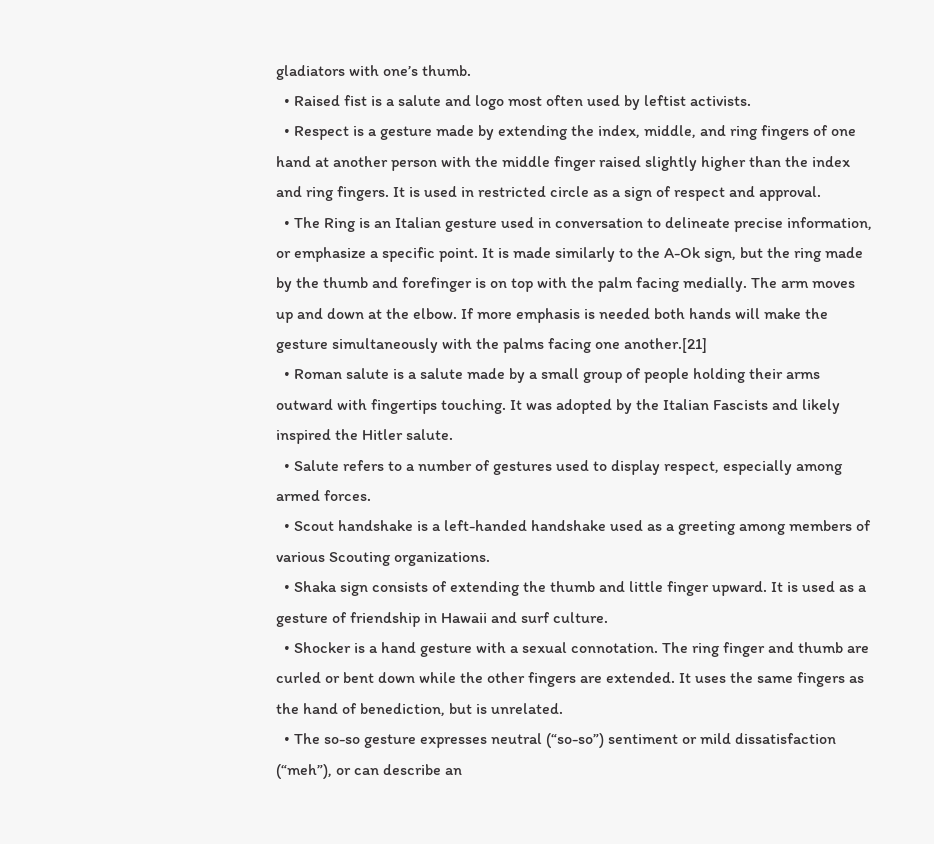gladiators with one’s thumb.
  • Raised fist is a salute and logo most often used by leftist activists.
  • Respect is a gesture made by extending the index, middle, and ring fingers of one hand at another person with the middle finger raised slightly higher than the index and ring fingers. It is used in restricted circle as a sign of respect and approval.
  • The Ring is an Italian gesture used in conversation to delineate precise information, or emphasize a specific point. It is made similarly to the A-Ok sign, but the ring made by the thumb and forefinger is on top with the palm facing medially. The arm moves up and down at the elbow. If more emphasis is needed both hands will make the gesture simultaneously with the palms facing one another.[21]
  • Roman salute is a salute made by a small group of people holding their arms outward with fingertips touching. It was adopted by the Italian Fascists and likely inspired the Hitler salute.
  • Salute refers to a number of gestures used to display respect, especially among armed forces.
  • Scout handshake is a left-handed handshake used as a greeting among members of various Scouting organizations.
  • Shaka sign consists of extending the thumb and little finger upward. It is used as a gesture of friendship in Hawaii and surf culture.
  • Shocker is a hand gesture with a sexual connotation. The ring finger and thumb are curled or bent down while the other fingers are extended. It uses the same fingers as the hand of benediction, but is unrelated.
  • The so-so gesture expresses neutral (“so-so”) sentiment or mild dissatisfaction (“meh”), or can describe an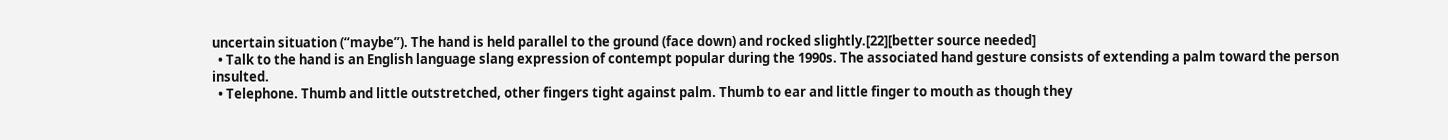uncertain situation (“maybe”). The hand is held parallel to the ground (face down) and rocked slightly.[22][better source needed]
  • Talk to the hand is an English language slang expression of contempt popular during the 1990s. The associated hand gesture consists of extending a palm toward the person insulted.
  • Telephone. Thumb and little outstretched, other fingers tight against palm. Thumb to ear and little finger to mouth as though they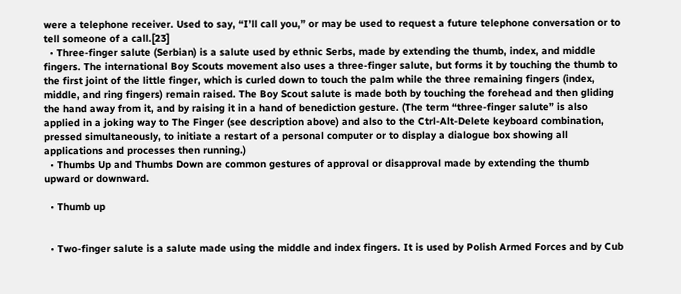were a telephone receiver. Used to say, “I’ll call you,” or may be used to request a future telephone conversation or to tell someone of a call.[23]
  • Three-finger salute (Serbian) is a salute used by ethnic Serbs, made by extending the thumb, index, and middle fingers. The international Boy Scouts movement also uses a three-finger salute, but forms it by touching the thumb to the first joint of the little finger, which is curled down to touch the palm while the three remaining fingers (index, middle, and ring fingers) remain raised. The Boy Scout salute is made both by touching the forehead and then gliding the hand away from it, and by raising it in a hand of benediction gesture. (The term “three-finger salute” is also applied in a joking way to The Finger (see description above) and also to the Ctrl-Alt-Delete keyboard combination, pressed simultaneously, to initiate a restart of a personal computer or to display a dialogue box showing all applications and processes then running.)
  • Thumbs Up and Thumbs Down are common gestures of approval or disapproval made by extending the thumb upward or downward.

  • Thumb up


  • Two-finger salute is a salute made using the middle and index fingers. It is used by Polish Armed Forces and by Cub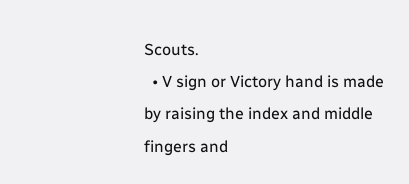Scouts.
  • V sign or Victory hand is made by raising the index and middle fingers and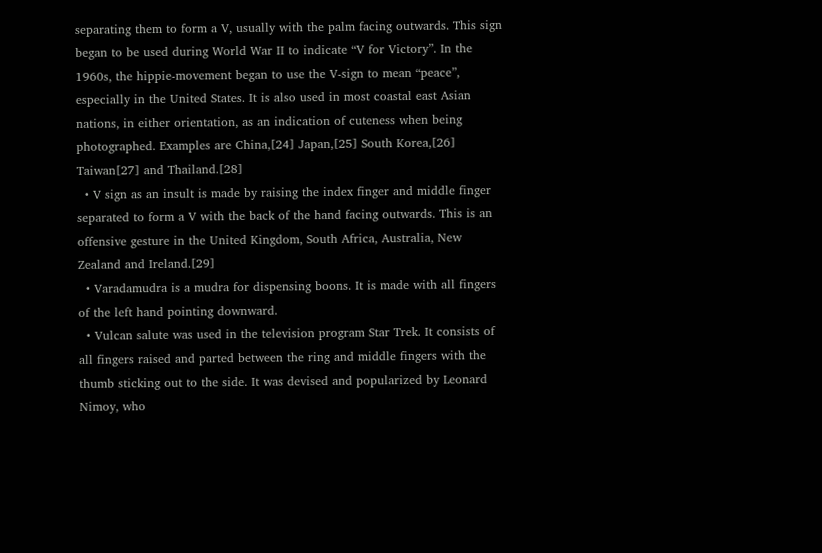separating them to form a V, usually with the palm facing outwards. This sign began to be used during World War II to indicate “V for Victory”. In the 1960s, the hippie-movement began to use the V-sign to mean “peace”, especially in the United States. It is also used in most coastal east Asian nations, in either orientation, as an indication of cuteness when being photographed. Examples are China,[24] Japan,[25] South Korea,[26] Taiwan[27] and Thailand.[28]
  • V sign as an insult is made by raising the index finger and middle finger separated to form a V with the back of the hand facing outwards. This is an offensive gesture in the United Kingdom, South Africa, Australia, New Zealand and Ireland.[29]
  • Varadamudra is a mudra for dispensing boons. It is made with all fingers of the left hand pointing downward.
  • Vulcan salute was used in the television program Star Trek. It consists of all fingers raised and parted between the ring and middle fingers with the thumb sticking out to the side. It was devised and popularized by Leonard Nimoy, who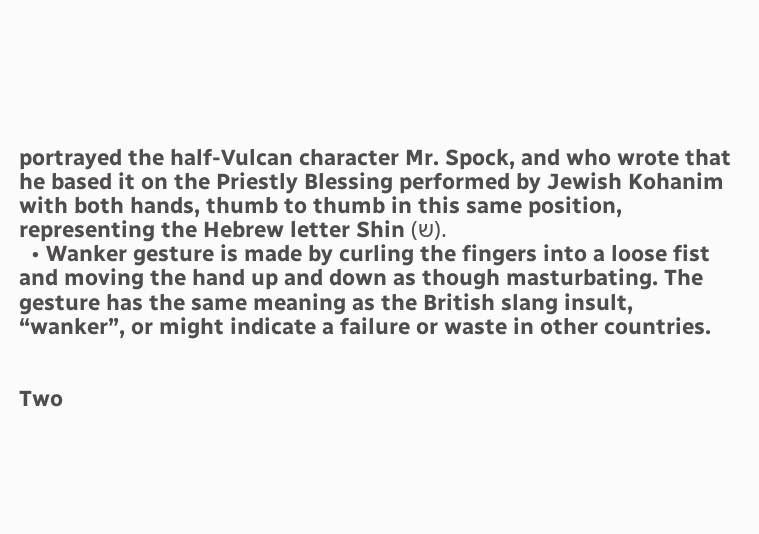portrayed the half-Vulcan character Mr. Spock, and who wrote that he based it on the Priestly Blessing performed by Jewish Kohanim with both hands, thumb to thumb in this same position, representing the Hebrew letter Shin (ש).
  • Wanker gesture is made by curling the fingers into a loose fist and moving the hand up and down as though masturbating. The gesture has the same meaning as the British slang insult, “wanker”, or might indicate a failure or waste in other countries.


Two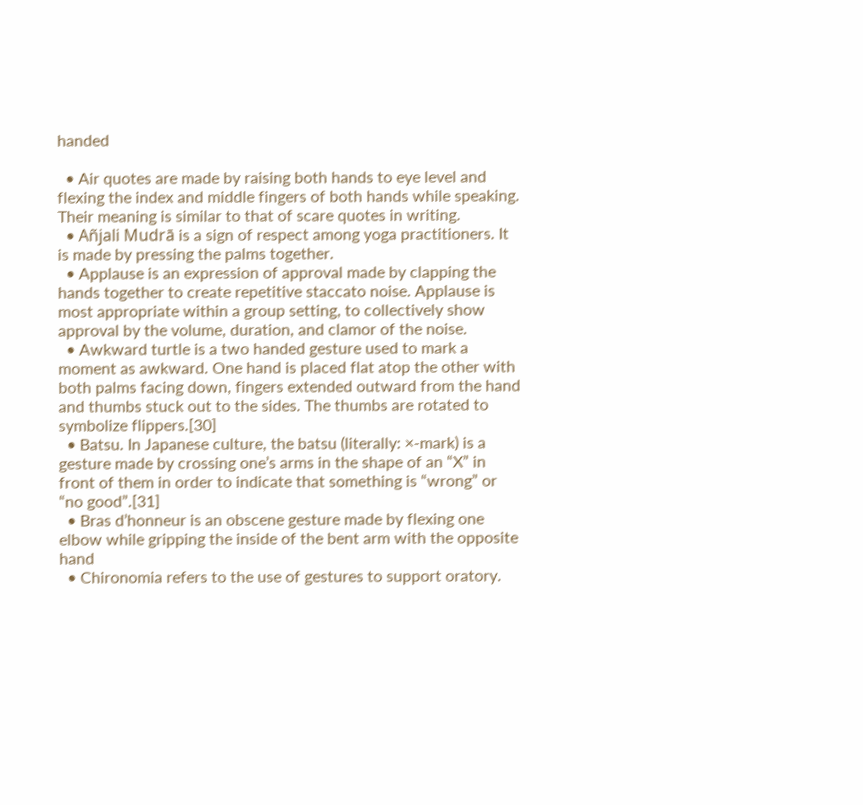handed

  • Air quotes are made by raising both hands to eye level and flexing the index and middle fingers of both hands while speaking. Their meaning is similar to that of scare quotes in writing.
  • Añjali Mudrā is a sign of respect among yoga practitioners. It is made by pressing the palms together.
  • Applause is an expression of approval made by clapping the hands together to create repetitive staccato noise. Applause is most appropriate within a group setting, to collectively show approval by the volume, duration, and clamor of the noise.
  • Awkward turtle is a two handed gesture used to mark a moment as awkward. One hand is placed flat atop the other with both palms facing down, fingers extended outward from the hand and thumbs stuck out to the sides. The thumbs are rotated to symbolize flippers.[30]
  • Batsu. In Japanese culture, the batsu (literally: ×-mark) is a gesture made by crossing one’s arms in the shape of an “X” in front of them in order to indicate that something is “wrong” or “no good”.[31]
  • Bras d’honneur is an obscene gesture made by flexing one elbow while gripping the inside of the bent arm with the opposite hand
  • Chironomia refers to the use of gestures to support oratory.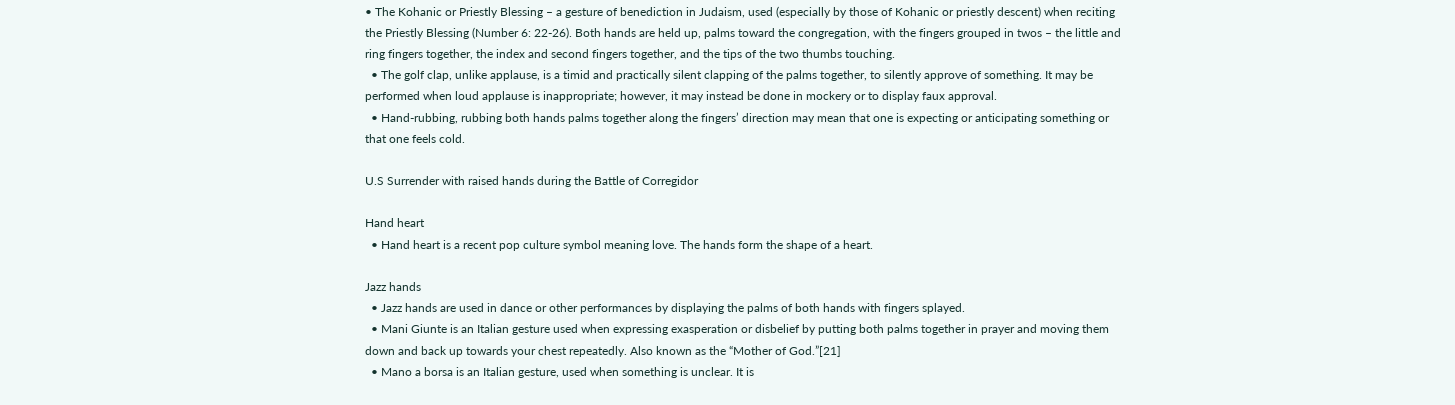• The Kohanic or Priestly Blessing – a gesture of benediction in Judaism, used (especially by those of Kohanic or priestly descent) when reciting the Priestly Blessing (Number 6: 22-26). Both hands are held up, palms toward the congregation, with the fingers grouped in twos – the little and ring fingers together, the index and second fingers together, and the tips of the two thumbs touching.
  • The golf clap, unlike applause, is a timid and practically silent clapping of the palms together, to silently approve of something. It may be performed when loud applause is inappropriate; however, it may instead be done in mockery or to display faux approval.
  • Hand-rubbing, rubbing both hands palms together along the fingers’ direction may mean that one is expecting or anticipating something or that one feels cold.

U.S Surrender with raised hands during the Battle of Corregidor

Hand heart
  • Hand heart is a recent pop culture symbol meaning love. The hands form the shape of a heart.

Jazz hands
  • Jazz hands are used in dance or other performances by displaying the palms of both hands with fingers splayed.
  • Mani Giunte is an Italian gesture used when expressing exasperation or disbelief by putting both palms together in prayer and moving them down and back up towards your chest repeatedly. Also known as the “Mother of God.”[21]
  • Mano a borsa is an Italian gesture, used when something is unclear. It is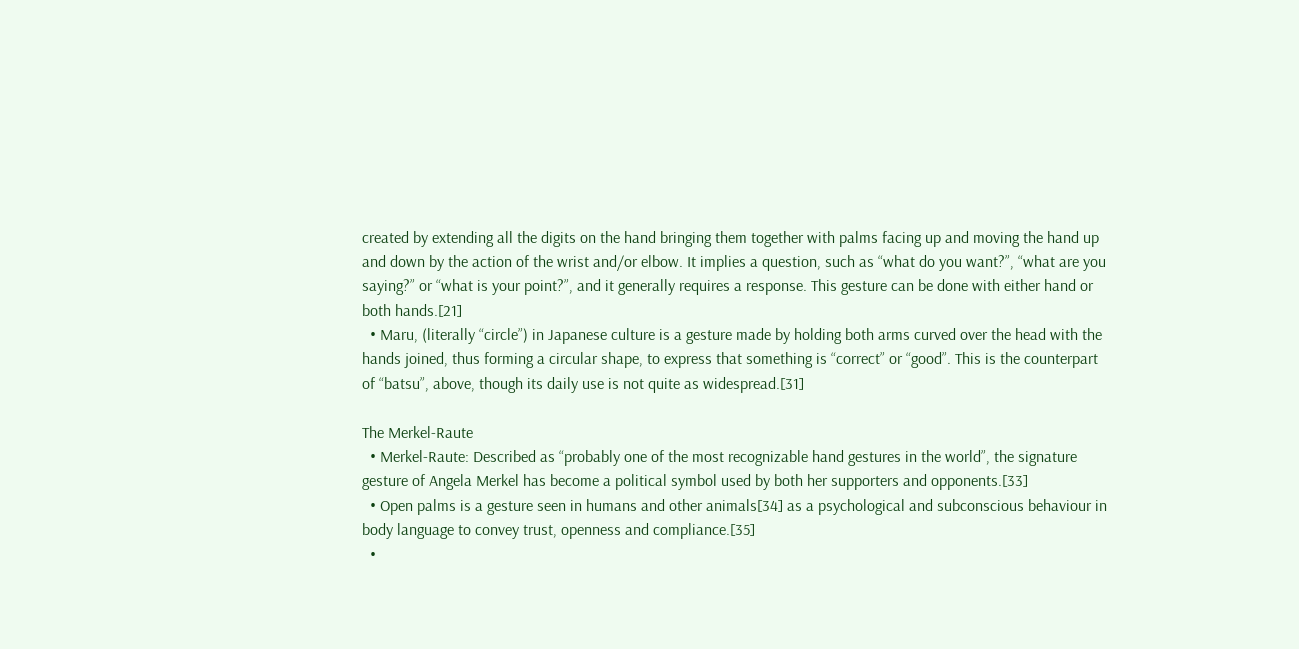created by extending all the digits on the hand bringing them together with palms facing up and moving the hand up and down by the action of the wrist and/or elbow. It implies a question, such as “what do you want?”, “what are you saying?” or “what is your point?”, and it generally requires a response. This gesture can be done with either hand or both hands.[21]
  • Maru, (literally “circle”) in Japanese culture is a gesture made by holding both arms curved over the head with the hands joined, thus forming a circular shape, to express that something is “correct” or “good”. This is the counterpart of “batsu”, above, though its daily use is not quite as widespread.[31]

The Merkel-Raute
  • Merkel-Raute: Described as “probably one of the most recognizable hand gestures in the world”, the signature gesture of Angela Merkel has become a political symbol used by both her supporters and opponents.[33]
  • Open palms is a gesture seen in humans and other animals[34] as a psychological and subconscious behaviour in body language to convey trust, openness and compliance.[35]
  •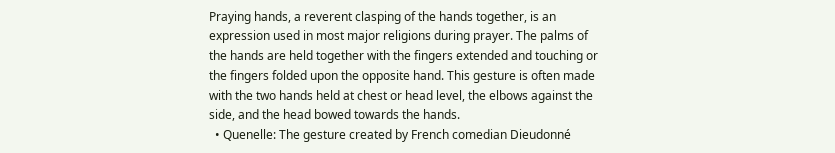Praying hands, a reverent clasping of the hands together, is an expression used in most major religions during prayer. The palms of the hands are held together with the fingers extended and touching or the fingers folded upon the opposite hand. This gesture is often made with the two hands held at chest or head level, the elbows against the side, and the head bowed towards the hands.
  • Quenelle: The gesture created by French comedian Dieudonné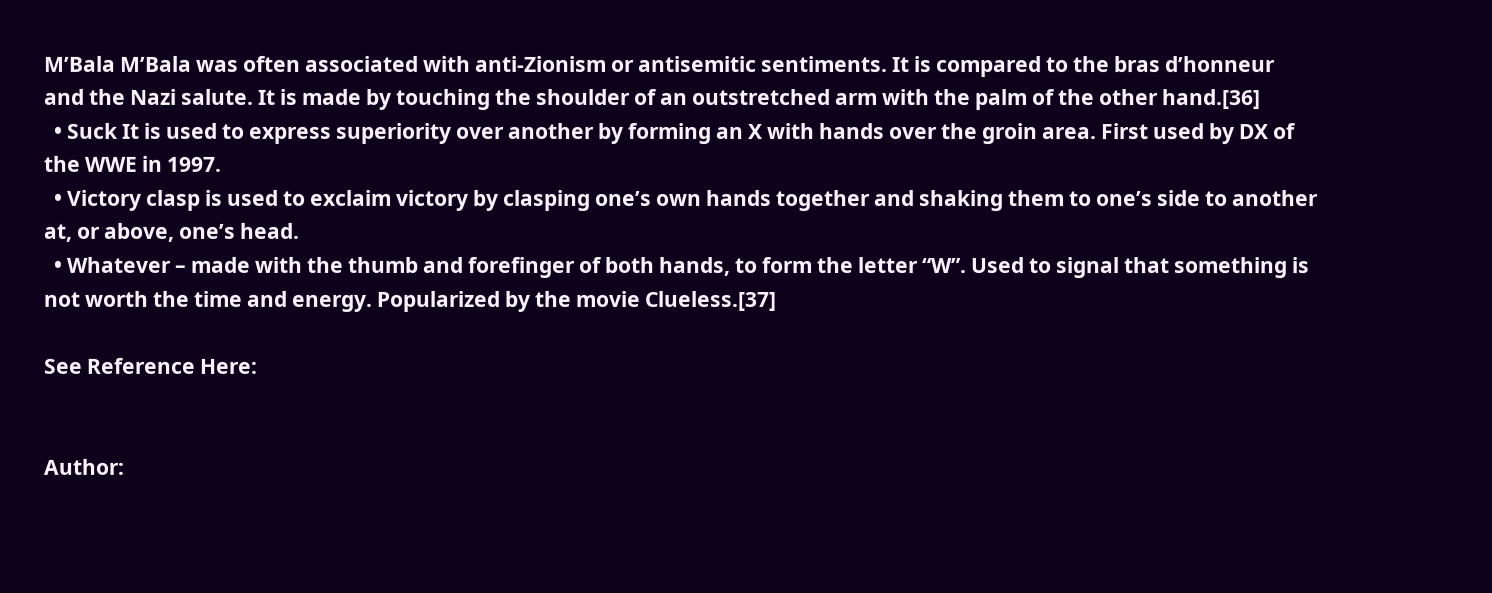M’Bala M’Bala was often associated with anti-Zionism or antisemitic sentiments. It is compared to the bras d’honneur and the Nazi salute. It is made by touching the shoulder of an outstretched arm with the palm of the other hand.[36]
  • Suck It is used to express superiority over another by forming an X with hands over the groin area. First used by DX of the WWE in 1997.
  • Victory clasp is used to exclaim victory by clasping one’s own hands together and shaking them to one’s side to another at, or above, one’s head.
  • Whatever – made with the thumb and forefinger of both hands, to form the letter “W”. Used to signal that something is not worth the time and energy. Popularized by the movie Clueless.[37]

See Reference Here:


Author: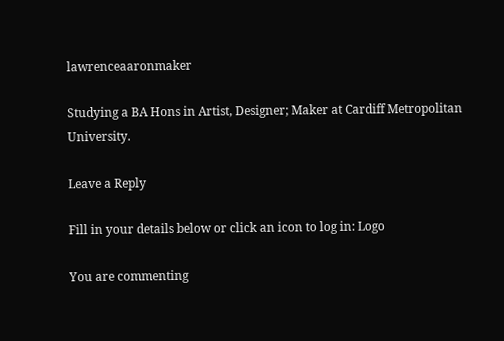lawrenceaaronmaker

Studying a BA Hons in Artist, Designer; Maker at Cardiff Metropolitan University.

Leave a Reply

Fill in your details below or click an icon to log in: Logo

You are commenting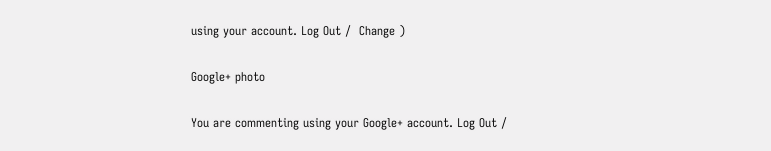using your account. Log Out /  Change )

Google+ photo

You are commenting using your Google+ account. Log Out /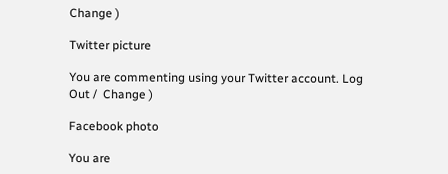Change )

Twitter picture

You are commenting using your Twitter account. Log Out /  Change )

Facebook photo

You are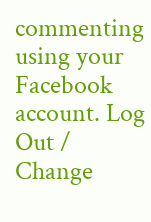commenting using your Facebook account. Log Out /  Change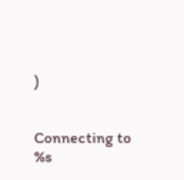)


Connecting to %s